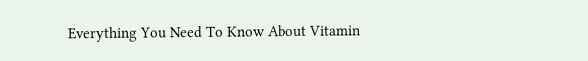Everything You Need To Know About Vitamin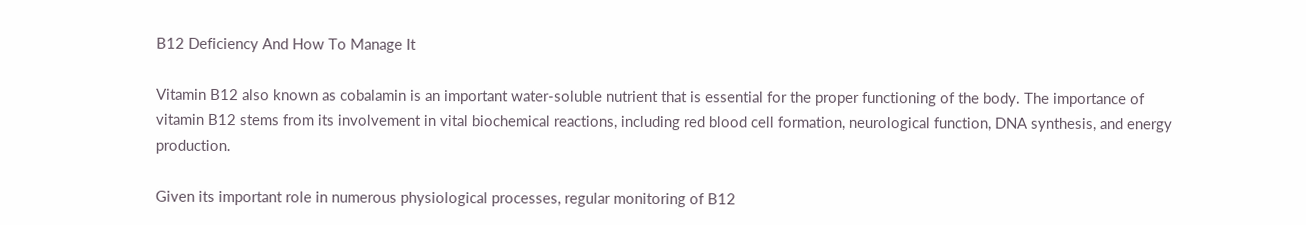B12 Deficiency And How To Manage It

Vitamin B12 also known as cobalamin is an important water-soluble nutrient that is essential for the proper functioning of the body. The importance of vitamin B12 stems from its involvement in vital biochemical reactions, including red blood cell formation, neurological function, DNA synthesis, and energy production.

Given its important role in numerous physiological processes, regular monitoring of B12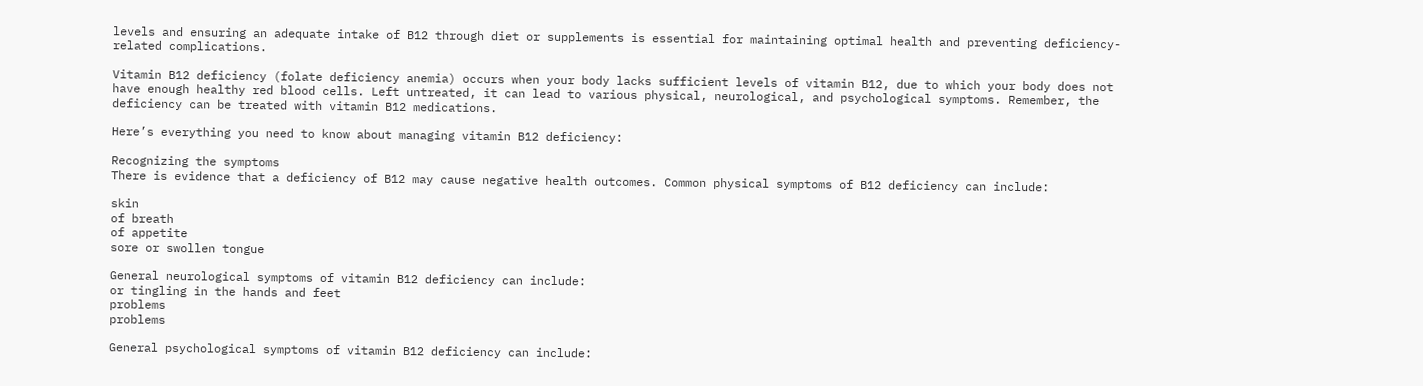levels and ensuring an adequate intake of B12 through diet or supplements is essential for maintaining optimal health and preventing deficiency-related complications.

Vitamin B12 deficiency (folate deficiency anemia) occurs when your body lacks sufficient levels of vitamin B12, due to which your body does not have enough healthy red blood cells. Left untreated, it can lead to various physical, neurological, and psychological symptoms. Remember, the deficiency can be treated with vitamin B12 medications.

Here’s everything you need to know about managing vitamin B12 deficiency:

Recognizing the symptoms
There is evidence that a deficiency of B12 may cause negative health outcomes. Common physical symptoms of B12 deficiency can include:

skin
of breath
of appetite
sore or swollen tongue

General neurological symptoms of vitamin B12 deficiency can include:
or tingling in the hands and feet
problems
problems

General psychological symptoms of vitamin B12 deficiency can include: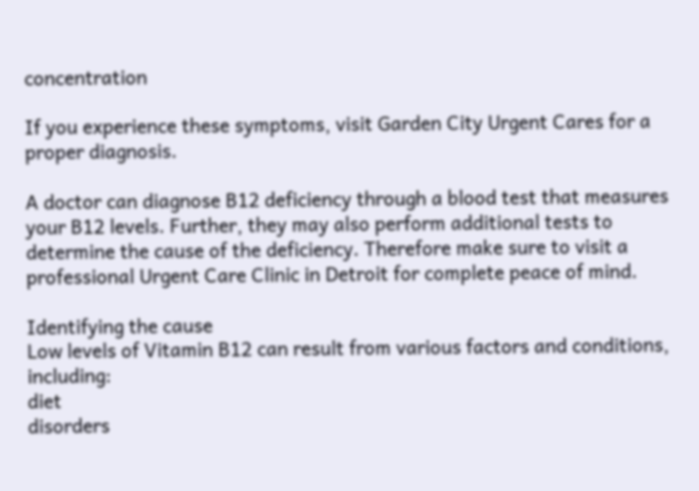concentration

If you experience these symptoms, visit Garden City Urgent Cares for a proper diagnosis.

A doctor can diagnose B12 deficiency through a blood test that measures your B12 levels. Further, they may also perform additional tests to determine the cause of the deficiency. Therefore make sure to visit a professional Urgent Care Clinic in Detroit for complete peace of mind.

Identifying the cause
Low levels of Vitamin B12 can result from various factors and conditions, including:
diet
disorders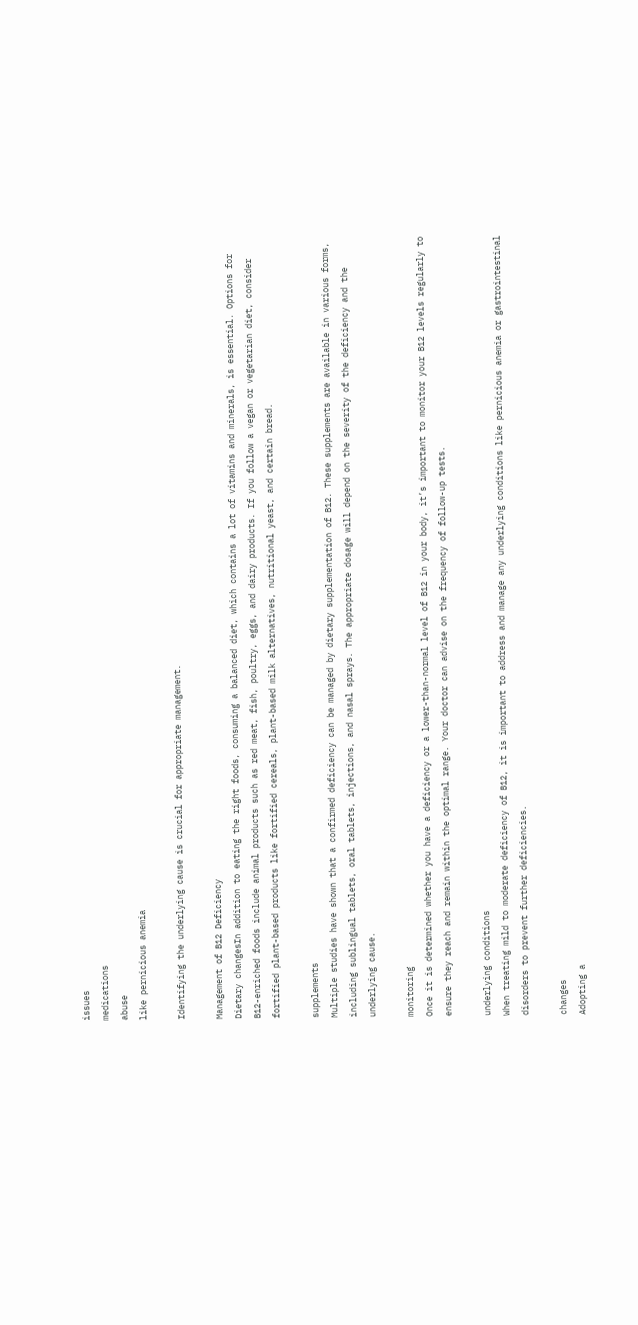issues
medications
abuse
like pernicious anemia

Identifying the underlying cause is crucial for appropriate management.

Management of B12 Deficiency
Dietary changesIn addition to eating the right foods, consuming a balanced diet, which contains a lot of vitamins and minerals, is essential. Options for B12-enriched foods include animal products such as red meat, fish, poultry, eggs, and dairy products. If you follow a vegan or vegetarian diet, consider fortified plant-based products like fortified cereals, plant-based milk alternatives, nutritional yeast, and certain bread.

supplements
Multiple studies have shown that a confirmed deficiency can be managed by dietary supplementation of B12. These supplements are available in various forms, including sublingual tablets, oral tablets, injections, and nasal sprays. The appropriate dosage will depend on the severity of the deficiency and the underlying cause.

monitoring
Once it is determined whether you have a deficiency or a lower-than-normal level of B12 in your body, it’s important to monitor your B12 levels regularly to ensure they reach and remain within the optimal range. Your doctor can advise on the frequency of follow-up tests.

underlying conditions
When treating mild to moderate deficiency of B12, it is important to address and manage any underlying conditions like pernicious anemia or gastrointestinal disorders to prevent further deficiencies.

changes
Adopting a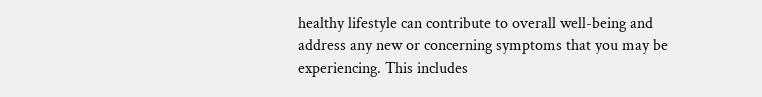healthy lifestyle can contribute to overall well-being and address any new or concerning symptoms that you may be experiencing. This includes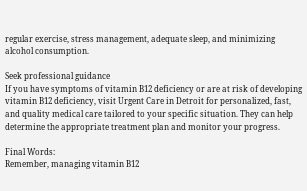regular exercise, stress management, adequate sleep, and minimizing alcohol consumption.

Seek professional guidance
If you have symptoms of vitamin B12 deficiency or are at risk of developing vitamin B12 deficiency, visit Urgent Care in Detroit for personalized, fast, and quality medical care tailored to your specific situation. They can help determine the appropriate treatment plan and monitor your progress.

Final Words:
Remember, managing vitamin B12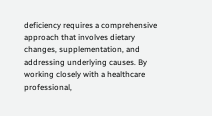deficiency requires a comprehensive approach that involves dietary changes, supplementation, and addressing underlying causes. By working closely with a healthcare professional,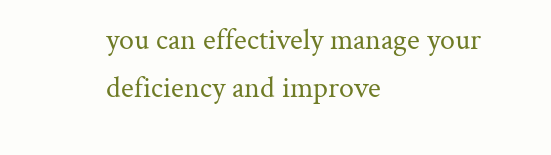you can effectively manage your deficiency and improve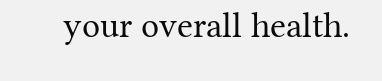your overall health.